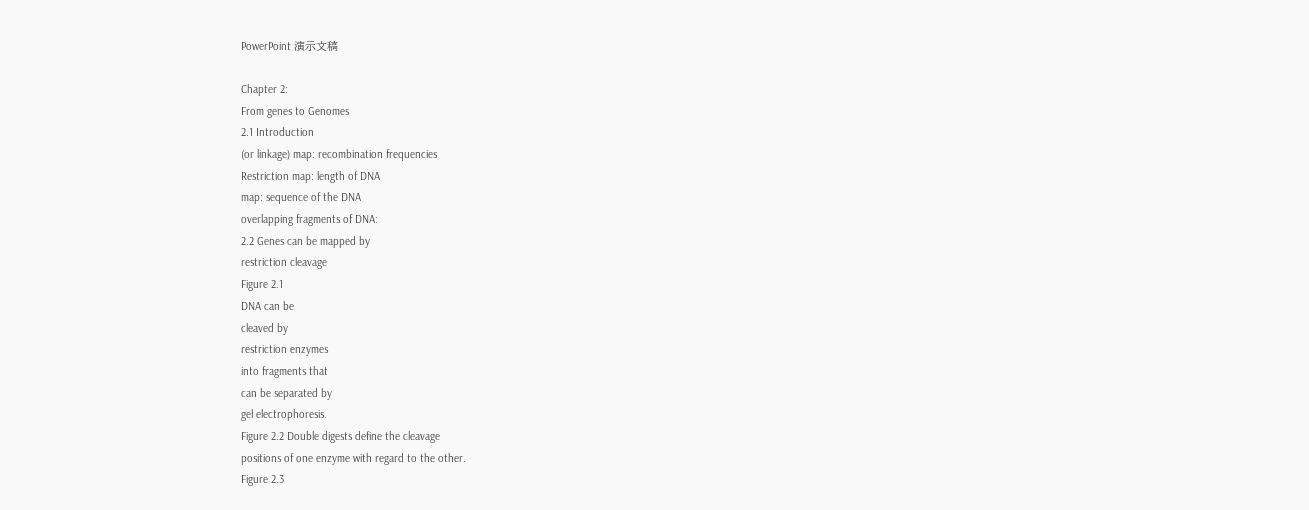PowerPoint 演示文稿

Chapter 2:
From genes to Genomes
2.1 Introduction
(or linkage) map: recombination frequencies
Restriction map: length of DNA
map: sequence of the DNA
overlapping fragments of DNA:
2.2 Genes can be mapped by
restriction cleavage
Figure 2.1
DNA can be
cleaved by
restriction enzymes
into fragments that
can be separated by
gel electrophoresis.
Figure 2.2 Double digests define the cleavage
positions of one enzyme with regard to the other.
Figure 2.3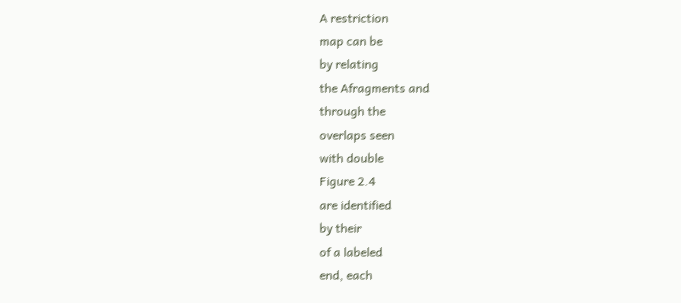A restriction
map can be
by relating
the Afragments and
through the
overlaps seen
with double
Figure 2.4
are identified
by their
of a labeled
end, each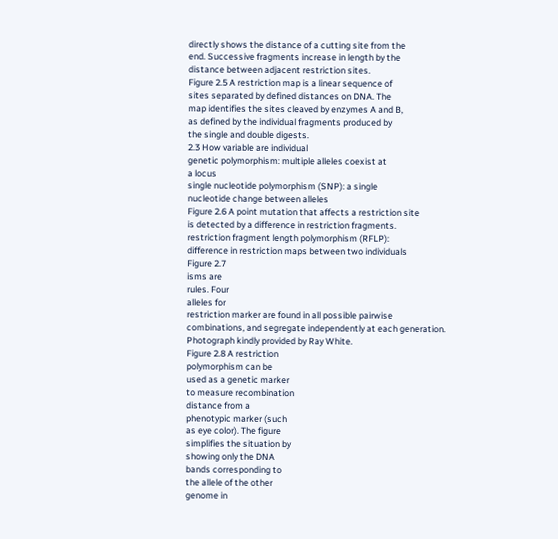directly shows the distance of a cutting site from the
end. Successive fragments increase in length by the
distance between adjacent restriction sites.
Figure 2.5 A restriction map is a linear sequence of
sites separated by defined distances on DNA. The
map identifies the sites cleaved by enzymes A and B,
as defined by the individual fragments produced by
the single and double digests.
2.3 How variable are individual
genetic polymorphism: multiple alleles coexist at
a locus
single nucleotide polymorphism (SNP): a single
nucleotide change between alleles
Figure 2.6 A point mutation that affects a restriction site
is detected by a difference in restriction fragments.
restriction fragment length polymorphism (RFLP):
difference in restriction maps between two individuals
Figure 2.7
isms are
rules. Four
alleles for
restriction marker are found in all possible pairwise
combinations, and segregate independently at each generation.
Photograph kindly provided by Ray White.
Figure 2.8 A restriction
polymorphism can be
used as a genetic marker
to measure recombination
distance from a
phenotypic marker (such
as eye color). The figure
simplifies the situation by
showing only the DNA
bands corresponding to
the allele of the other
genome in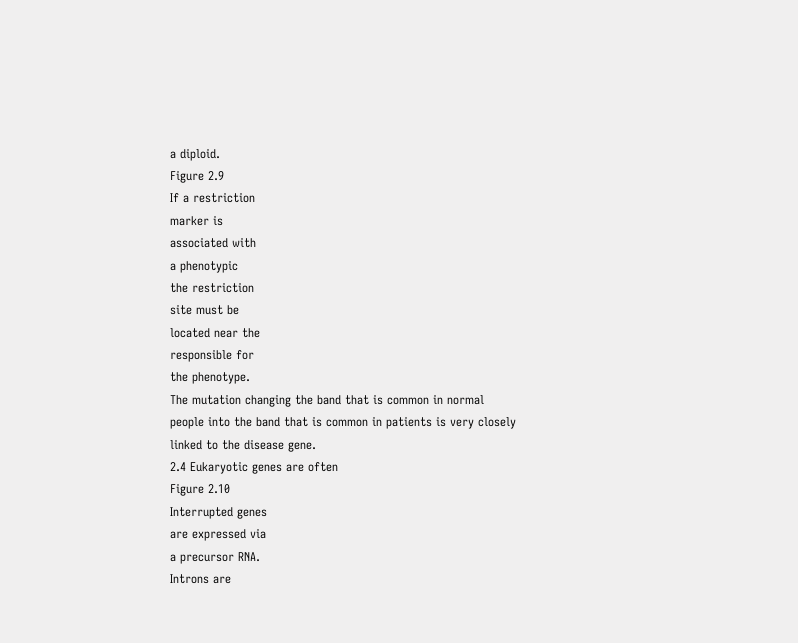a diploid.
Figure 2.9
If a restriction
marker is
associated with
a phenotypic
the restriction
site must be
located near the
responsible for
the phenotype.
The mutation changing the band that is common in normal
people into the band that is common in patients is very closely
linked to the disease gene.
2.4 Eukaryotic genes are often
Figure 2.10
Interrupted genes
are expressed via
a precursor RNA.
Introns are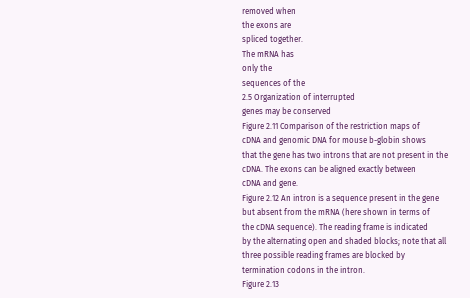removed when
the exons are
spliced together.
The mRNA has
only the
sequences of the
2.5 Organization of interrupted
genes may be conserved
Figure 2.11 Comparison of the restriction maps of
cDNA and genomic DNA for mouse b-globin shows
that the gene has two introns that are not present in the
cDNA. The exons can be aligned exactly between
cDNA and gene.
Figure 2.12 An intron is a sequence present in the gene
but absent from the mRNA (here shown in terms of
the cDNA sequence). The reading frame is indicated
by the alternating open and shaded blocks; note that all
three possible reading frames are blocked by
termination codons in the intron.
Figure 2.13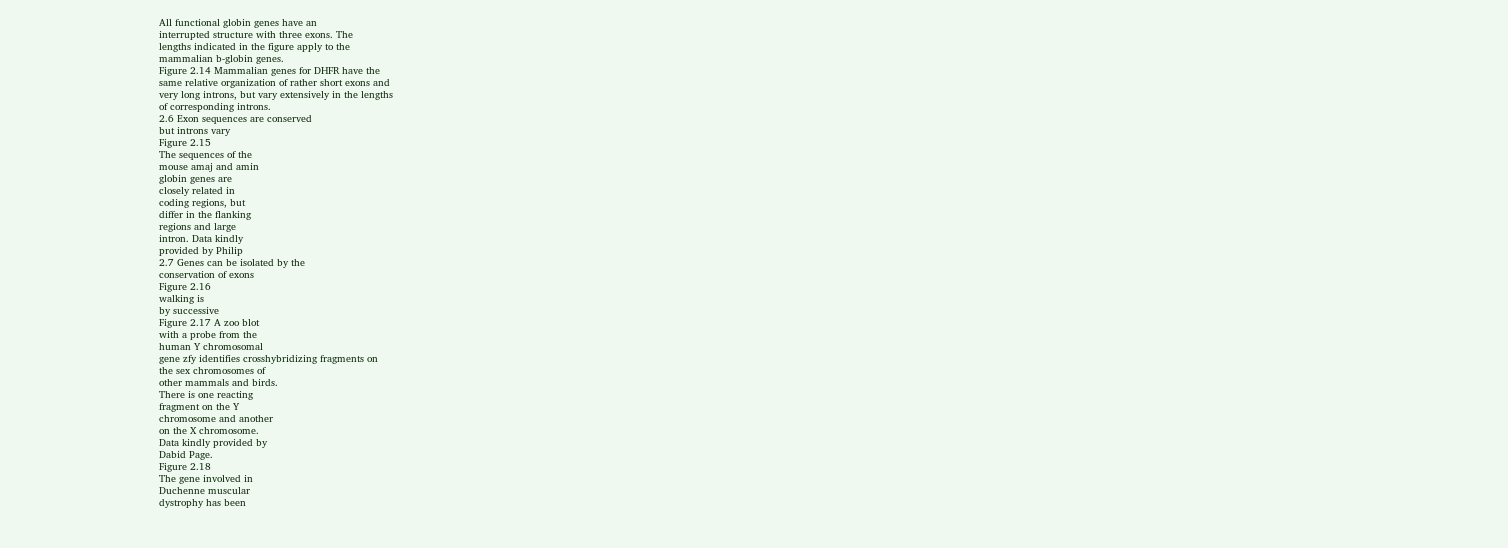All functional globin genes have an
interrupted structure with three exons. The
lengths indicated in the figure apply to the
mammalian b-globin genes.
Figure 2.14 Mammalian genes for DHFR have the
same relative organization of rather short exons and
very long introns, but vary extensively in the lengths
of corresponding introns.
2.6 Exon sequences are conserved
but introns vary
Figure 2.15
The sequences of the
mouse amaj and amin
globin genes are
closely related in
coding regions, but
differ in the flanking
regions and large
intron. Data kindly
provided by Philip
2.7 Genes can be isolated by the
conservation of exons
Figure 2.16
walking is
by successive
Figure 2.17 A zoo blot
with a probe from the
human Y chromosomal
gene zfy identifies crosshybridizing fragments on
the sex chromosomes of
other mammals and birds.
There is one reacting
fragment on the Y
chromosome and another
on the X chromosome.
Data kindly provided by
Dabid Page.
Figure 2.18
The gene involved in
Duchenne muscular
dystrophy has been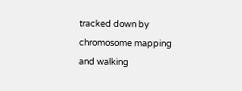tracked down by
chromosome mapping
and walking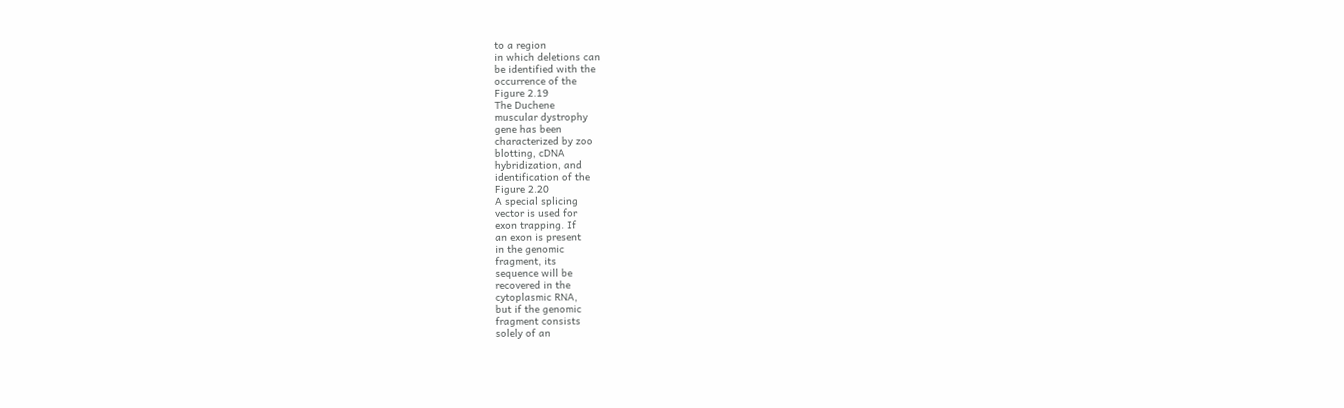to a region
in which deletions can
be identified with the
occurrence of the
Figure 2.19
The Duchene
muscular dystrophy
gene has been
characterized by zoo
blotting, cDNA
hybridization, and
identification of the
Figure 2.20
A special splicing
vector is used for
exon trapping. If
an exon is present
in the genomic
fragment, its
sequence will be
recovered in the
cytoplasmic RNA,
but if the genomic
fragment consists
solely of an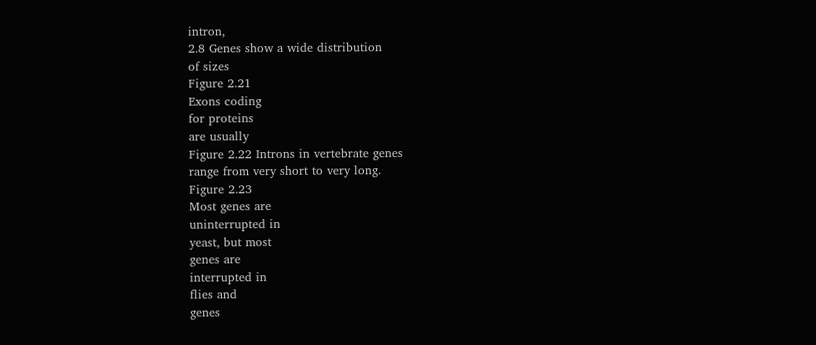intron,
2.8 Genes show a wide distribution
of sizes
Figure 2.21
Exons coding
for proteins
are usually
Figure 2.22 Introns in vertebrate genes
range from very short to very long.
Figure 2.23
Most genes are
uninterrupted in
yeast, but most
genes are
interrupted in
flies and
genes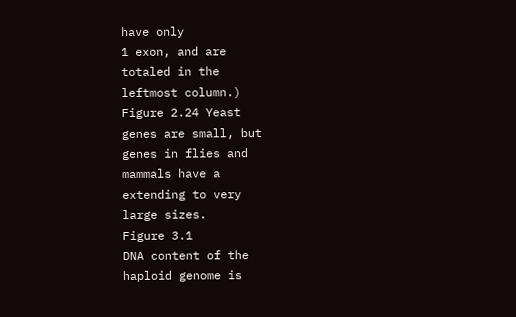have only
1 exon, and are
totaled in the
leftmost column.)
Figure 2.24 Yeast
genes are small, but
genes in flies and
mammals have a
extending to very
large sizes.
Figure 3.1
DNA content of the
haploid genome is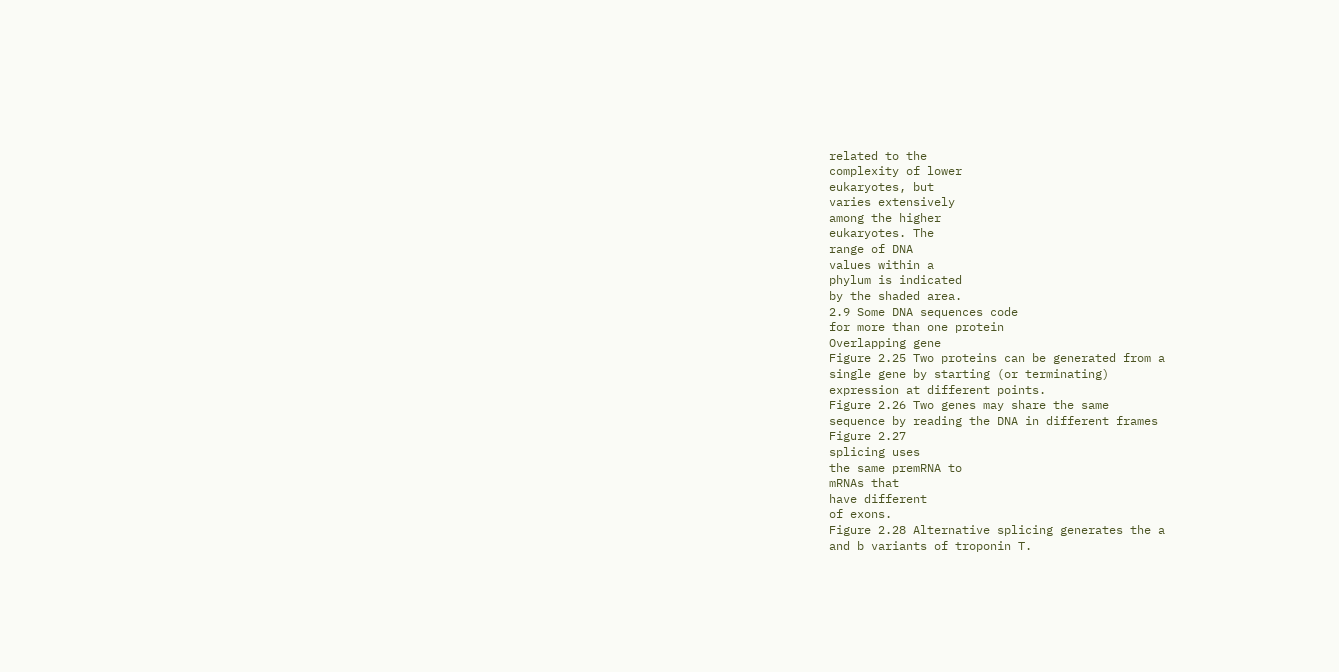related to the
complexity of lower
eukaryotes, but
varies extensively
among the higher
eukaryotes. The
range of DNA
values within a
phylum is indicated
by the shaded area.
2.9 Some DNA sequences code
for more than one protein
Overlapping gene
Figure 2.25 Two proteins can be generated from a
single gene by starting (or terminating)
expression at different points.
Figure 2.26 Two genes may share the same
sequence by reading the DNA in different frames
Figure 2.27
splicing uses
the same premRNA to
mRNAs that
have different
of exons.
Figure 2.28 Alternative splicing generates the a
and b variants of troponin T.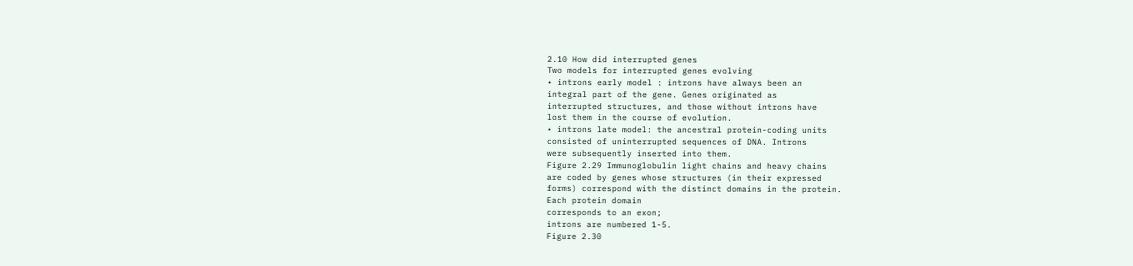2.10 How did interrupted genes
Two models for interrupted genes evolving
• introns early model : introns have always been an
integral part of the gene. Genes originated as
interrupted structures, and those without introns have
lost them in the course of evolution.
• introns late model: the ancestral protein-coding units
consisted of uninterrupted sequences of DNA. Introns
were subsequently inserted into them.
Figure 2.29 Immunoglobulin light chains and heavy chains
are coded by genes whose structures (in their expressed
forms) correspond with the distinct domains in the protein.
Each protein domain
corresponds to an exon;
introns are numbered 1-5.
Figure 2.30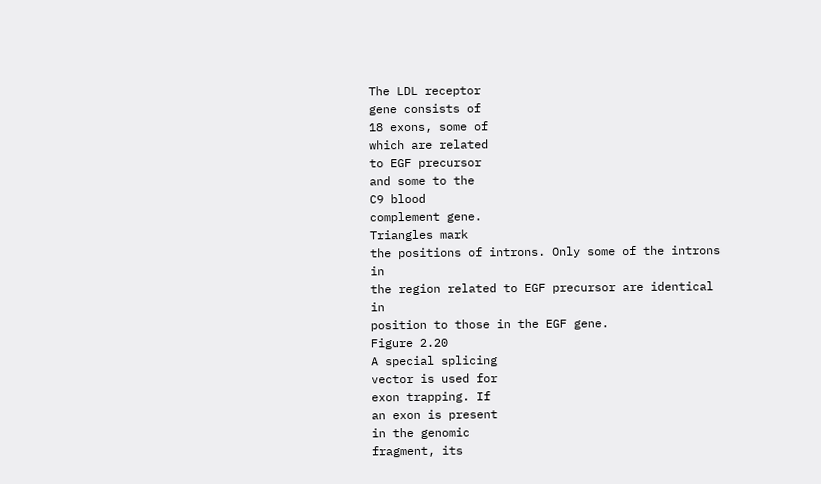The LDL receptor
gene consists of
18 exons, some of
which are related
to EGF precursor
and some to the
C9 blood
complement gene.
Triangles mark
the positions of introns. Only some of the introns in
the region related to EGF precursor are identical in
position to those in the EGF gene.
Figure 2.20
A special splicing
vector is used for
exon trapping. If
an exon is present
in the genomic
fragment, its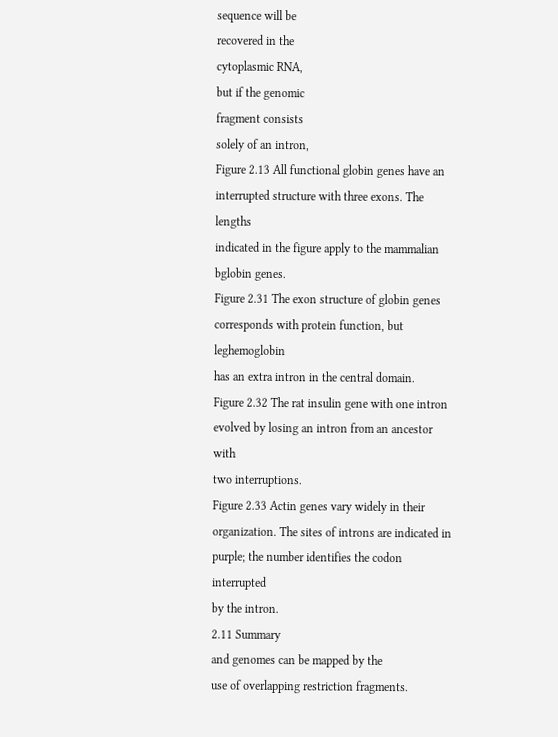sequence will be
recovered in the
cytoplasmic RNA,
but if the genomic
fragment consists
solely of an intron,
Figure 2.13 All functional globin genes have an
interrupted structure with three exons. The lengths
indicated in the figure apply to the mammalian bglobin genes.
Figure 2.31 The exon structure of globin genes
corresponds with protein function, but leghemoglobin
has an extra intron in the central domain.
Figure 2.32 The rat insulin gene with one intron
evolved by losing an intron from an ancestor with
two interruptions.
Figure 2.33 Actin genes vary widely in their
organization. The sites of introns are indicated in
purple; the number identifies the codon interrupted
by the intron.
2.11 Summary
and genomes can be mapped by the
use of overlapping restriction fragments.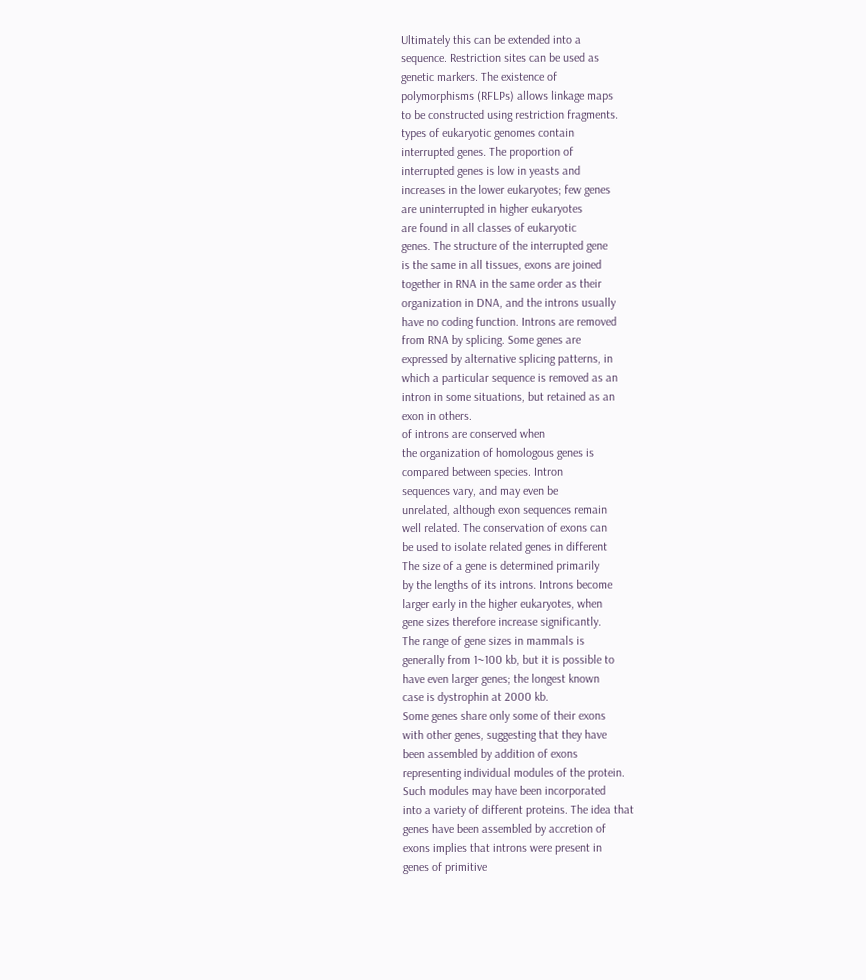Ultimately this can be extended into a
sequence. Restriction sites can be used as
genetic markers. The existence of
polymorphisms (RFLPs) allows linkage maps
to be constructed using restriction fragments.
types of eukaryotic genomes contain
interrupted genes. The proportion of
interrupted genes is low in yeasts and
increases in the lower eukaryotes; few genes
are uninterrupted in higher eukaryotes
are found in all classes of eukaryotic
genes. The structure of the interrupted gene
is the same in all tissues, exons are joined
together in RNA in the same order as their
organization in DNA, and the introns usually
have no coding function. Introns are removed
from RNA by splicing. Some genes are
expressed by alternative splicing patterns, in
which a particular sequence is removed as an
intron in some situations, but retained as an
exon in others.
of introns are conserved when
the organization of homologous genes is
compared between species. Intron
sequences vary, and may even be
unrelated, although exon sequences remain
well related. The conservation of exons can
be used to isolate related genes in different
The size of a gene is determined primarily
by the lengths of its introns. Introns become
larger early in the higher eukaryotes, when
gene sizes therefore increase significantly.
The range of gene sizes in mammals is
generally from 1~100 kb, but it is possible to
have even larger genes; the longest known
case is dystrophin at 2000 kb.
Some genes share only some of their exons
with other genes, suggesting that they have
been assembled by addition of exons
representing individual modules of the protein.
Such modules may have been incorporated
into a variety of different proteins. The idea that
genes have been assembled by accretion of
exons implies that introns were present in
genes of primitive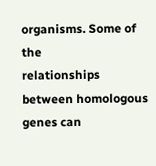organisms. Some of the
relationships between homologous genes can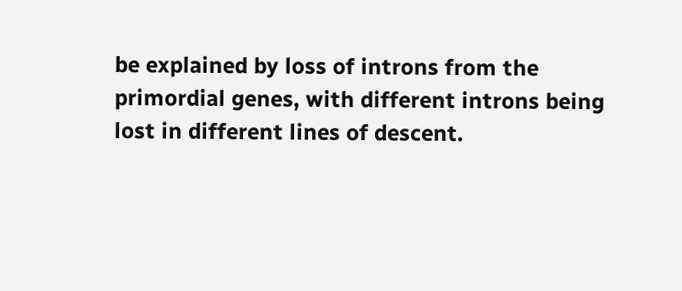be explained by loss of introns from the
primordial genes, with different introns being
lost in different lines of descent.